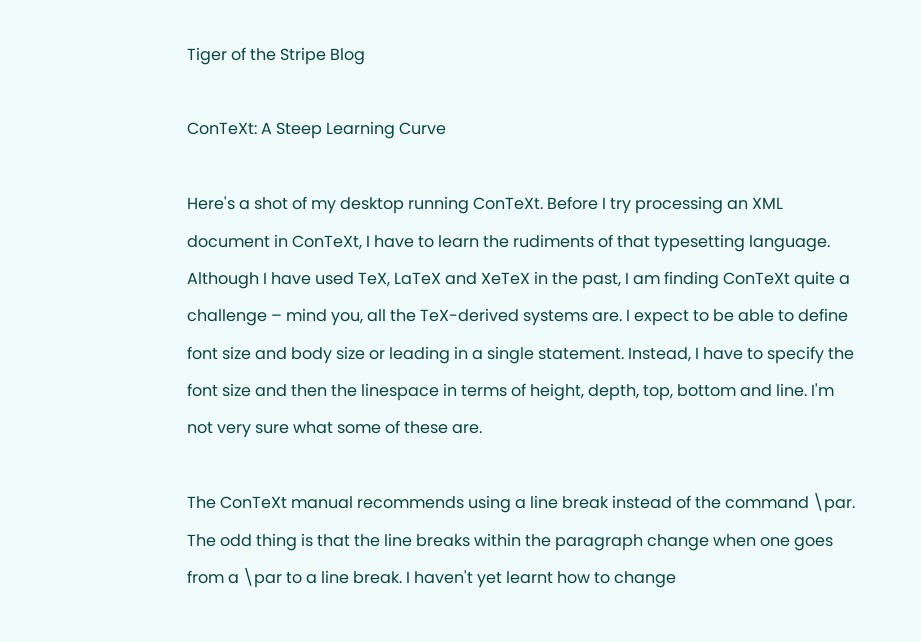Tiger of the Stripe Blog

ConTeXt: A Steep Learning Curve

Here's a shot of my desktop running ConTeXt. Before I try processing an XML document in ConTeXt, I have to learn the rudiments of that typesetting language. Although I have used TeX, LaTeX and XeTeX in the past, I am finding ConTeXt quite a challenge – mind you, all the TeX-derived systems are. I expect to be able to define font size and body size or leading in a single statement. Instead, I have to specify the font size and then the linespace in terms of height, depth, top, bottom and line. I'm not very sure what some of these are.

The ConTeXt manual recommends using a line break instead of the command \par. The odd thing is that the line breaks within the paragraph change when one goes from a \par to a line break. I haven't yet learnt how to change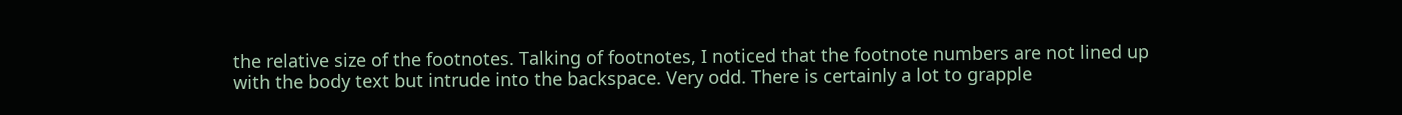the relative size of the footnotes. Talking of footnotes, I noticed that the footnote numbers are not lined up with the body text but intrude into the backspace. Very odd. There is certainly a lot to grapple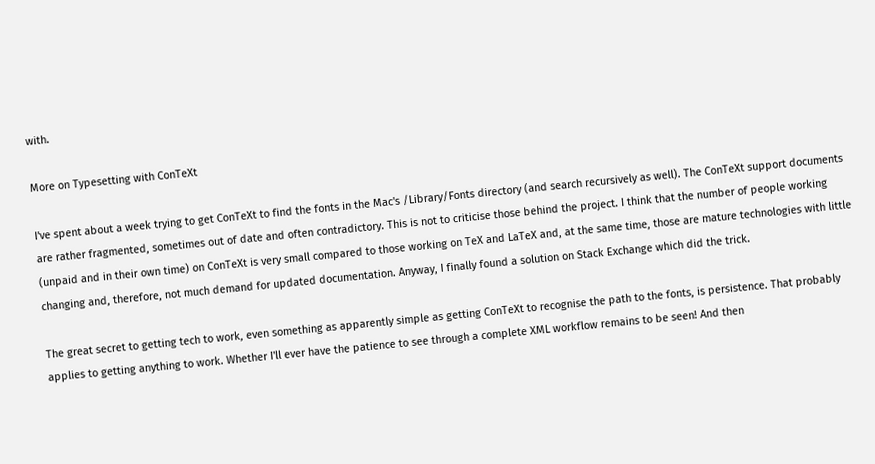with.

More on Typesetting with ConTeXt

I've spent about a week trying to get ConTeXt to find the fonts in the Mac's /Library/Fonts directory (and search recursively as well). The ConTeXt support documents are rather fragmented, sometimes out of date and often contradictory. This is not to criticise those behind the project. I think that the number of people working (unpaid and in their own time) on ConTeXt is very small compared to those working on TeX and LaTeX and, at the same time, those are mature technologies with little changing and, therefore, not much demand for updated documentation. Anyway, I finally found a solution on Stack Exchange which did the trick.

The great secret to getting tech to work, even something as apparently simple as getting ConTeXt to recognise the path to the fonts, is persistence. That probably applies to getting anything to work. Whether I'll ever have the patience to see through a complete XML workflow remains to be seen! And then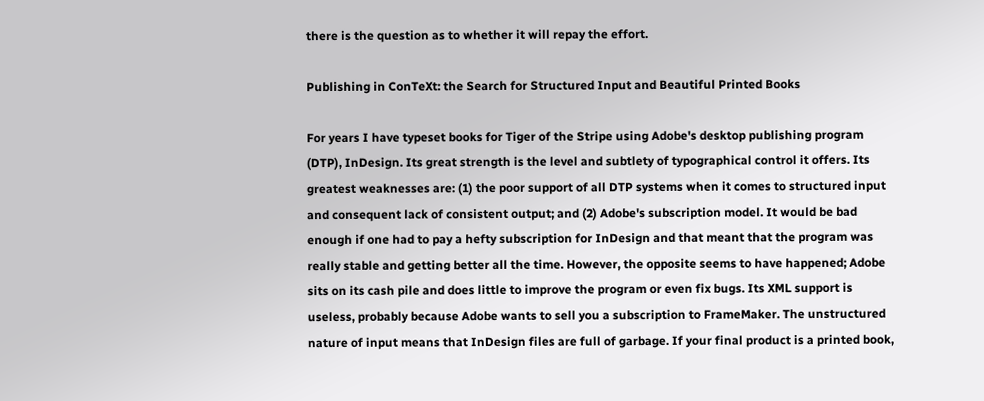there is the question as to whether it will repay the effort.

Publishing in ConTeXt: the Search for Structured Input and Beautiful Printed Books

For years I have typeset books for Tiger of the Stripe using Adobe's desktop publishing program (DTP), InDesign. Its great strength is the level and subtlety of typographical control it offers. Its greatest weaknesses are: (1) the poor support of all DTP systems when it comes to structured input and consequent lack of consistent output; and (2) Adobe's subscription model. It would be bad enough if one had to pay a hefty subscription for InDesign and that meant that the program was really stable and getting better all the time. However, the opposite seems to have happened; Adobe sits on its cash pile and does little to improve the program or even fix bugs. Its XML support is useless, probably because Adobe wants to sell you a subscription to FrameMaker. The unstructured nature of input means that InDesign files are full of garbage. If your final product is a printed book,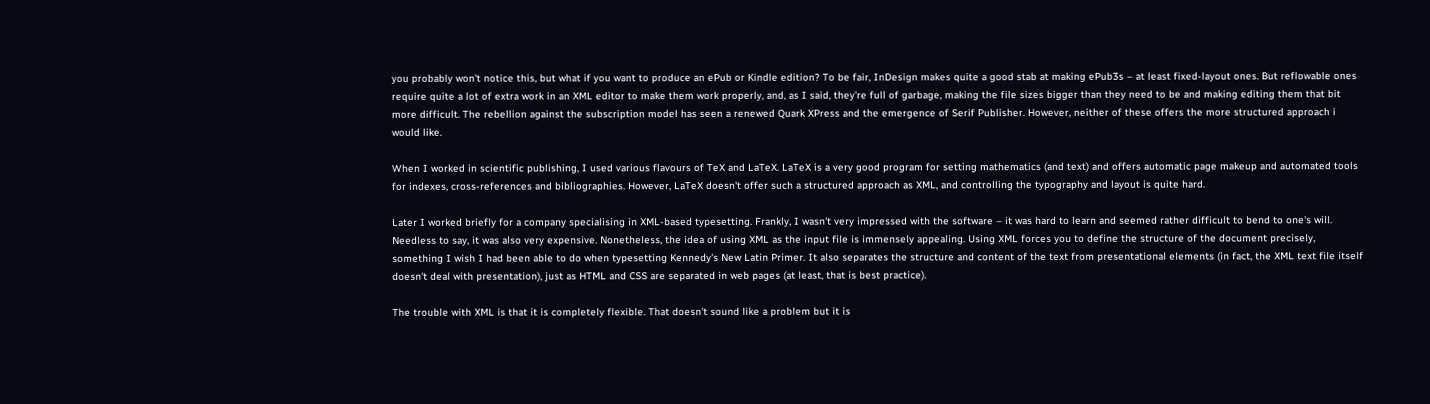you probably won't notice this, but what if you want to produce an ePub or Kindle edition? To be fair, InDesign makes quite a good stab at making ePub3s – at least fixed-layout ones. But reflowable ones require quite a lot of extra work in an XML editor to make them work properly, and, as I said, they're full of garbage, making the file sizes bigger than they need to be and making editing them that bit more difficult. The rebellion against the subscription model has seen a renewed Quark XPress and the emergence of Serif Publisher. However, neither of these offers the more structured approach i would like.

When I worked in scientific publishing, I used various flavours of TeX and LaTeX. LaTeX is a very good program for setting mathematics (and text) and offers automatic page makeup and automated tools for indexes, cross-references and bibliographies. However, LaTeX doesn't offer such a structured approach as XML, and controlling the typography and layout is quite hard.

Later I worked briefly for a company specialising in XML-based typesetting. Frankly, I wasn't very impressed with the software – it was hard to learn and seemed rather difficult to bend to one's will. Needless to say, it was also very expensive. Nonetheless, the idea of using XML as the input file is immensely appealing. Using XML forces you to define the structure of the document precisely, something I wish I had been able to do when typesetting Kennedy's New Latin Primer. It also separates the structure and content of the text from presentational elements (in fact, the XML text file itself doesn't deal with presentation), just as HTML and CSS are separated in web pages (at least, that is best practice).

The trouble with XML is that it is completely flexible. That doesn't sound like a problem but it is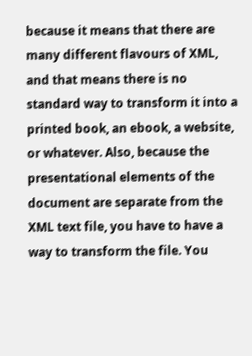because it means that there are many different flavours of XML, and that means there is no standard way to transform it into a printed book, an ebook, a website, or whatever. Also, because the presentational elements of the document are separate from the XML text file, you have to have a way to transform the file. You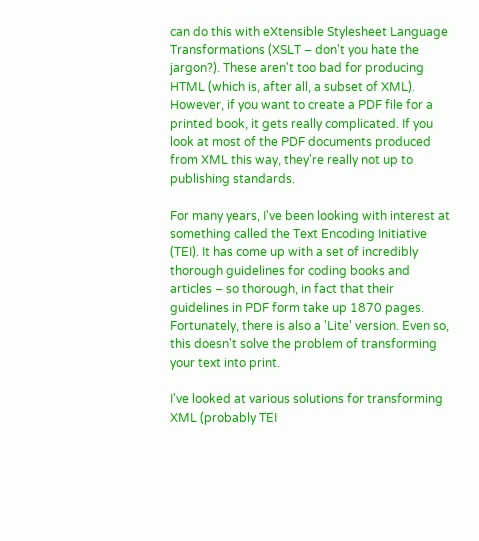can do this with eXtensible Stylesheet Language Transformations (XSLT – don't you hate the jargon?). These aren't too bad for producing HTML (which is, after all, a subset of XML). However, if you want to create a PDF file for a printed book, it gets really complicated. If you look at most of the PDF documents produced from XML this way, they're really not up to publishing standards.

For many years, I've been looking with interest at something called the Text Encoding Initiative (TEI). It has come up with a set of incredibly thorough guidelines for coding books and articles – so thorough, in fact that their guidelines in PDF form take up 1870 pages. Fortunately, there is also a 'Lite' version. Even so, this doesn't solve the problem of transforming your text into print.

I've looked at various solutions for transforming XML (probably TEI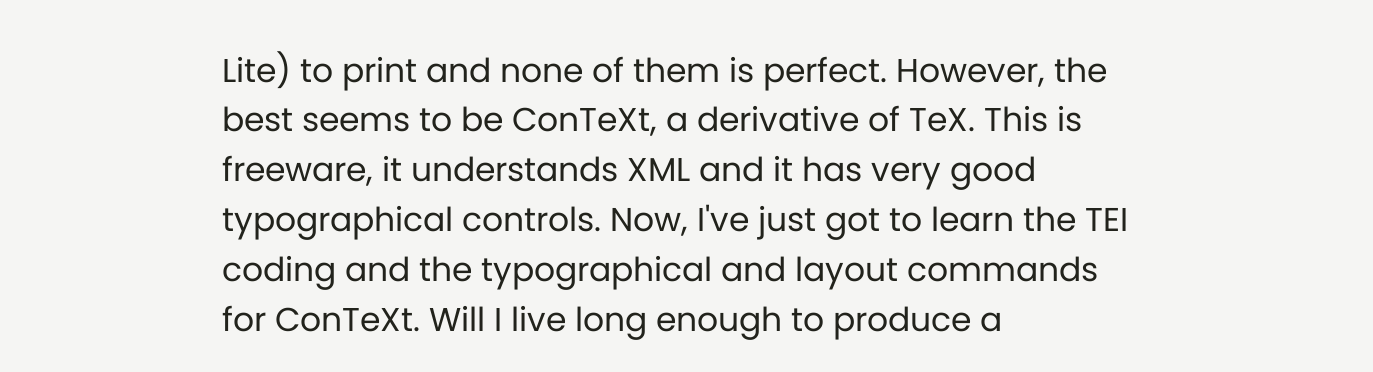Lite) to print and none of them is perfect. However, the best seems to be ConTeXt, a derivative of TeX. This is freeware, it understands XML and it has very good typographical controls. Now, I've just got to learn the TEI coding and the typographical and layout commands for ConTeXt. Will I live long enough to produce a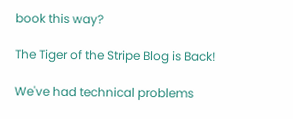book this way?

The Tiger of the Stripe Blog is Back!

We've had technical problems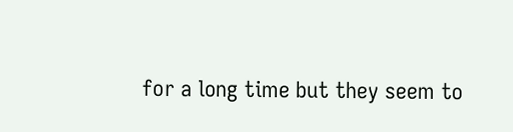for a long time but they seem to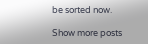be sorted now.

Show more posts